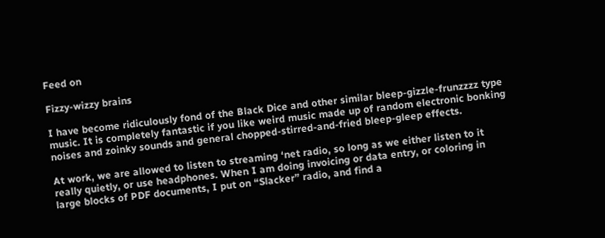Feed on

Fizzy-wizzy brains

I have become ridiculously fond of the Black Dice and other similar bleep-gizzle-frunzzzz type music. It is completely fantastic if you like weird music made up of random electronic bonking noises and zoinky sounds and general chopped-stirred-and-fried bleep-gleep effects.

At work, we are allowed to listen to streaming ‘net radio, so long as we either listen to it really quietly, or use headphones. When I am doing invoicing or data entry, or coloring in large blocks of PDF documents, I put on “Slacker” radio, and find a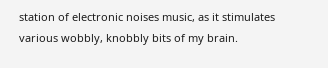station of electronic noises music, as it stimulates various wobbly, knobbly bits of my brain.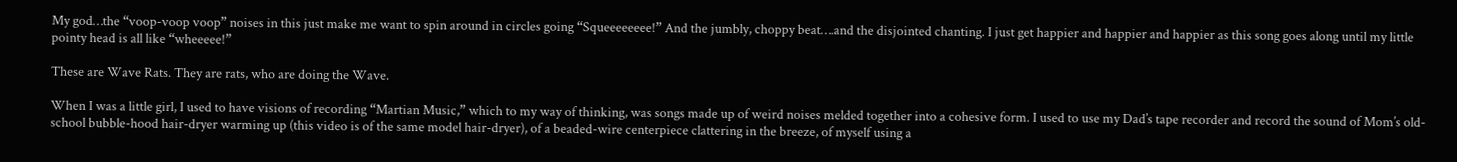My god…the “voop-voop voop” noises in this just make me want to spin around in circles going “Squeeeeeeee!” And the jumbly, choppy beat….and the disjointed chanting. I just get happier and happier and happier as this song goes along until my little pointy head is all like “wheeeee!”

These are Wave Rats. They are rats, who are doing the Wave.

When I was a little girl, I used to have visions of recording “Martian Music,” which to my way of thinking, was songs made up of weird noises melded together into a cohesive form. I used to use my Dad’s tape recorder and record the sound of Mom’s old-school bubble-hood hair-dryer warming up (this video is of the same model hair-dryer), of a beaded-wire centerpiece clattering in the breeze, of myself using a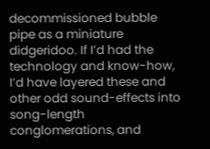decommissioned bubble pipe as a miniature didgeridoo. If I’d had the technology and know-how, I’d have layered these and other odd sound-effects into song-length conglomerations, and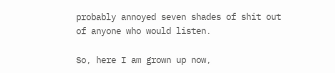probably annoyed seven shades of shit out of anyone who would listen.

So, here I am grown up now,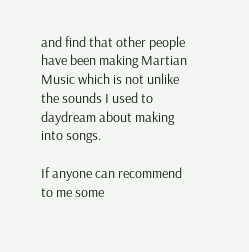and find that other people have been making Martian Music which is not unlike the sounds I used to daydream about making into songs.

If anyone can recommend to me some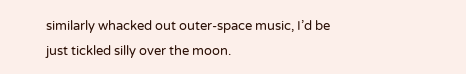similarly whacked out outer-space music, I’d be just tickled silly over the moon.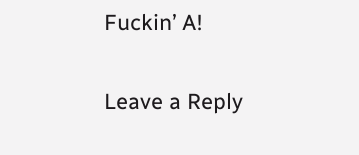Fuckin’ A!

Leave a Reply